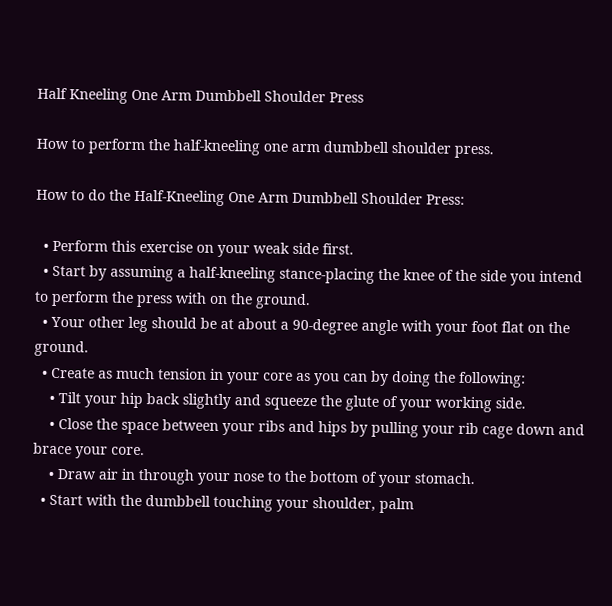Half Kneeling One Arm Dumbbell Shoulder Press

How to perform the half-kneeling one arm dumbbell shoulder press.

How to do the Half-Kneeling One Arm Dumbbell Shoulder Press:

  • Perform this exercise on your weak side first.
  • Start by assuming a half-kneeling stance-placing the knee of the side you intend to perform the press with on the ground.
  • Your other leg should be at about a 90-degree angle with your foot flat on the ground.
  • Create as much tension in your core as you can by doing the following:
    • Tilt your hip back slightly and squeeze the glute of your working side.
    • Close the space between your ribs and hips by pulling your rib cage down and brace your core.
    • Draw air in through your nose to the bottom of your stomach.
  • Start with the dumbbell touching your shoulder, palm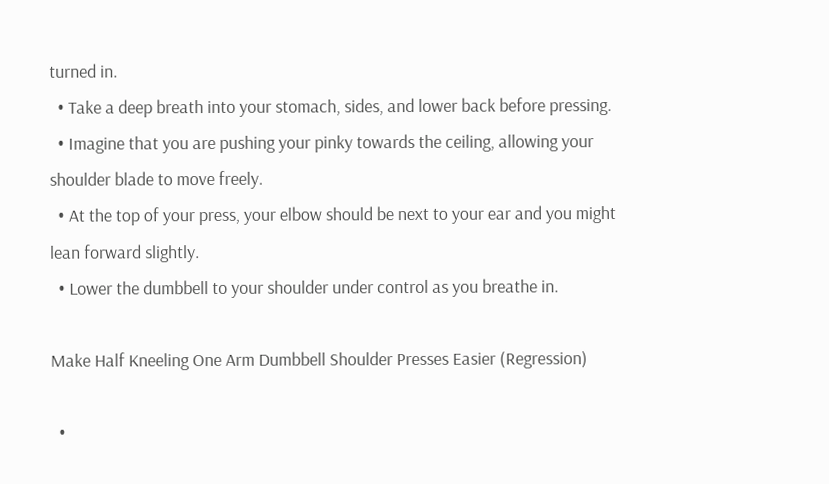turned in.
  • Take a deep breath into your stomach, sides, and lower back before pressing.
  • Imagine that you are pushing your pinky towards the ceiling, allowing your shoulder blade to move freely.
  • At the top of your press, your elbow should be next to your ear and you might lean forward slightly.
  • Lower the dumbbell to your shoulder under control as you breathe in.

Make Half Kneeling One Arm Dumbbell Shoulder Presses Easier (Regression)

  •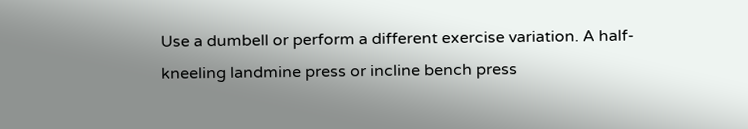Use a dumbell or perform a different exercise variation. A half-kneeling landmine press or incline bench press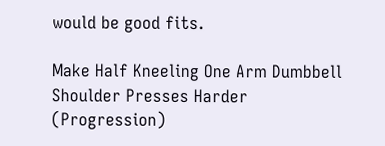would be good fits.

Make Half Kneeling One Arm Dumbbell Shoulder Presses Harder (Progression)